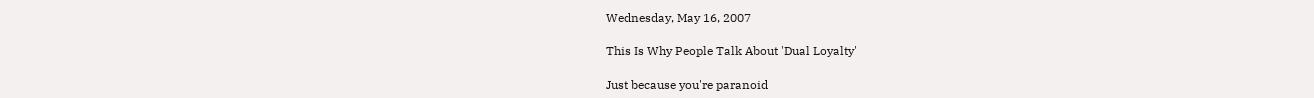Wednesday, May 16, 2007

This Is Why People Talk About 'Dual Loyalty'

Just because you're paranoid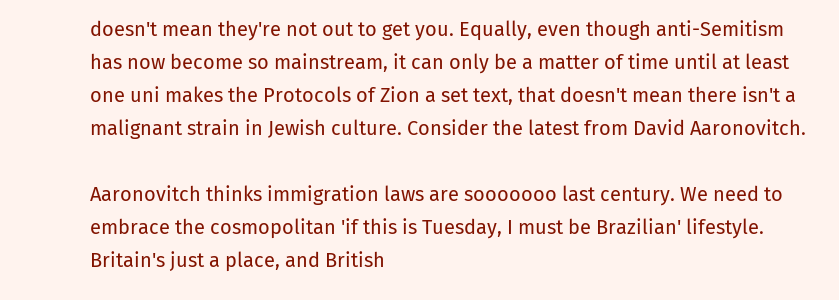doesn't mean they're not out to get you. Equally, even though anti-Semitism has now become so mainstream, it can only be a matter of time until at least one uni makes the Protocols of Zion a set text, that doesn't mean there isn't a malignant strain in Jewish culture. Consider the latest from David Aaronovitch.

Aaronovitch thinks immigration laws are sooooooo last century. We need to embrace the cosmopolitan 'if this is Tuesday, I must be Brazilian' lifestyle. Britain's just a place, and British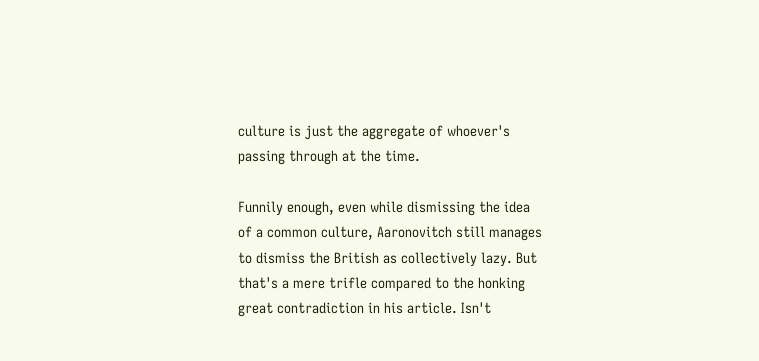culture is just the aggregate of whoever's passing through at the time.

Funnily enough, even while dismissing the idea of a common culture, Aaronovitch still manages to dismiss the British as collectively lazy. But that's a mere trifle compared to the honking great contradiction in his article. Isn't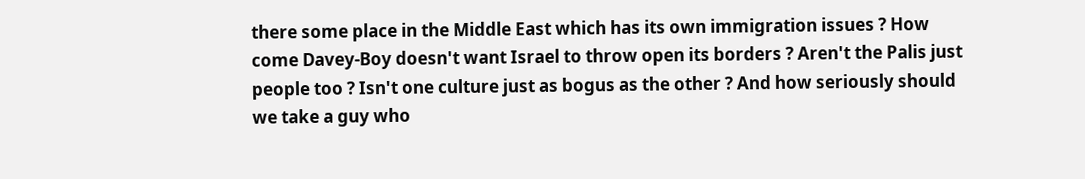there some place in the Middle East which has its own immigration issues ? How come Davey-Boy doesn't want Israel to throw open its borders ? Aren't the Palis just people too ? Isn't one culture just as bogus as the other ? And how seriously should we take a guy who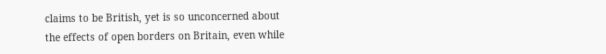claims to be British, yet is so unconcerned about the effects of open borders on Britain, even while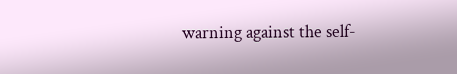warning against the self-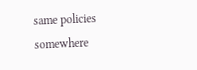same policies somewhere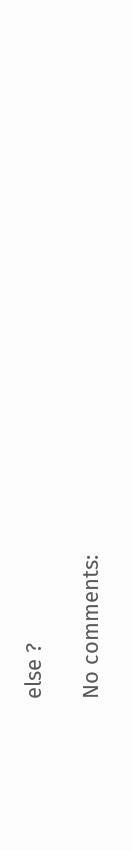else ?

No comments: